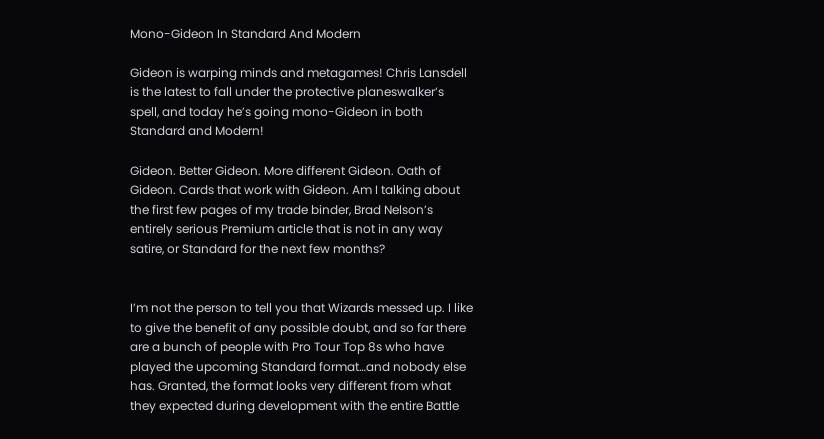Mono-Gideon In Standard And Modern

Gideon is warping minds and metagames! Chris Lansdell is the latest to fall under the protective planeswalker’s spell, and today he’s going mono-Gideon in both Standard and Modern!

Gideon. Better Gideon. More different Gideon. Oath of Gideon. Cards that work with Gideon. Am I talking about the first few pages of my trade binder, Brad Nelson’s entirely serious Premium article that is not in any way satire, or Standard for the next few months?


I’m not the person to tell you that Wizards messed up. I like to give the benefit of any possible doubt, and so far there are a bunch of people with Pro Tour Top 8s who have played the upcoming Standard format…and nobody else has. Granted, the format looks very different from what they expected during development with the entire Battle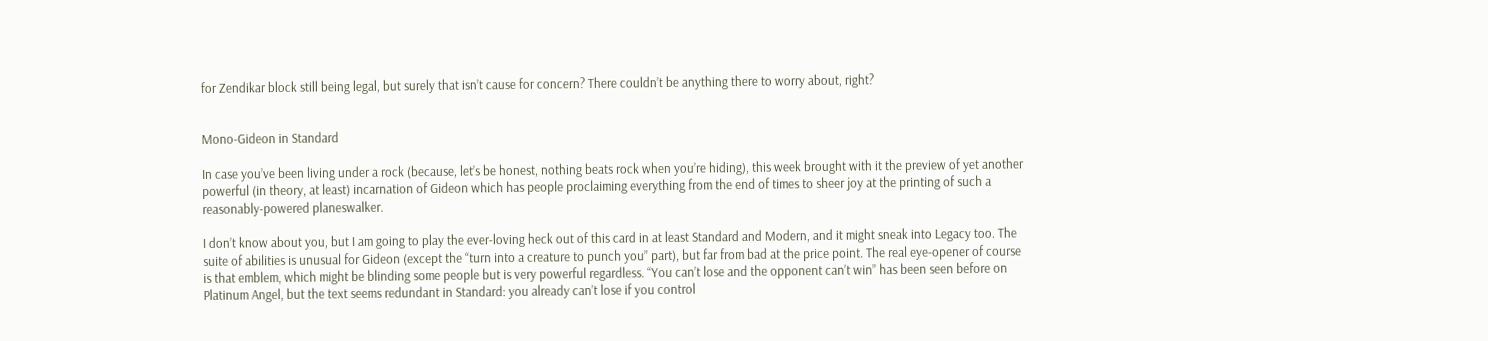for Zendikar block still being legal, but surely that isn’t cause for concern? There couldn’t be anything there to worry about, right?


Mono-Gideon in Standard

In case you’ve been living under a rock (because, let’s be honest, nothing beats rock when you’re hiding), this week brought with it the preview of yet another powerful (in theory, at least) incarnation of Gideon which has people proclaiming everything from the end of times to sheer joy at the printing of such a reasonably-powered planeswalker.

I don’t know about you, but I am going to play the ever-loving heck out of this card in at least Standard and Modern, and it might sneak into Legacy too. The suite of abilities is unusual for Gideon (except the “turn into a creature to punch you” part), but far from bad at the price point. The real eye-opener of course is that emblem, which might be blinding some people but is very powerful regardless. “You can’t lose and the opponent can’t win” has been seen before on Platinum Angel, but the text seems redundant in Standard: you already can’t lose if you control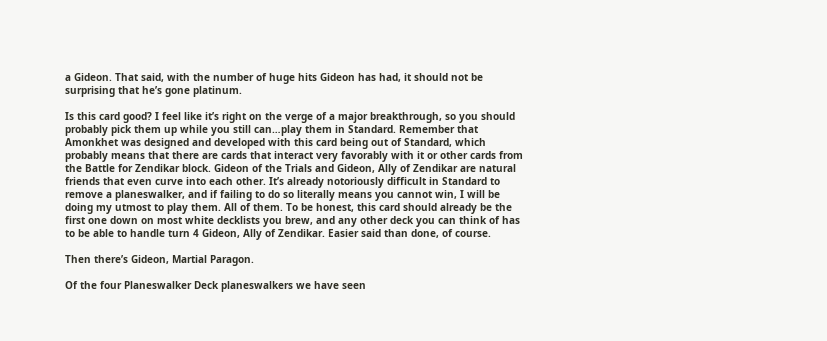a Gideon. That said, with the number of huge hits Gideon has had, it should not be surprising that he’s gone platinum.

Is this card good? I feel like it’s right on the verge of a major breakthrough, so you should probably pick them up while you still can…play them in Standard. Remember that Amonkhet was designed and developed with this card being out of Standard, which probably means that there are cards that interact very favorably with it or other cards from the Battle for Zendikar block. Gideon of the Trials and Gideon, Ally of Zendikar are natural friends that even curve into each other. It’s already notoriously difficult in Standard to remove a planeswalker, and if failing to do so literally means you cannot win, I will be doing my utmost to play them. All of them. To be honest, this card should already be the first one down on most white decklists you brew, and any other deck you can think of has to be able to handle turn 4 Gideon, Ally of Zendikar. Easier said than done, of course.

Then there’s Gideon, Martial Paragon.

Of the four Planeswalker Deck planeswalkers we have seen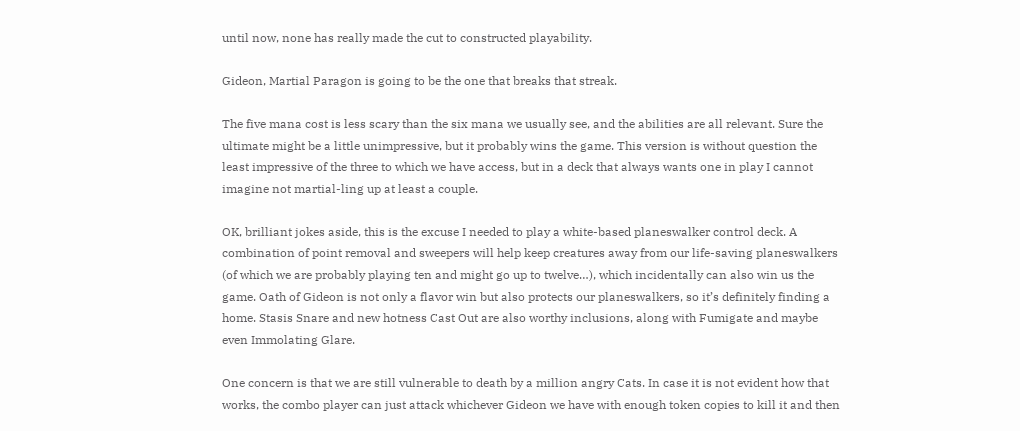until now, none has really made the cut to constructed playability.

Gideon, Martial Paragon is going to be the one that breaks that streak.

The five mana cost is less scary than the six mana we usually see, and the abilities are all relevant. Sure the ultimate might be a little unimpressive, but it probably wins the game. This version is without question the least impressive of the three to which we have access, but in a deck that always wants one in play I cannot imagine not martial-ling up at least a couple.

OK, brilliant jokes aside, this is the excuse I needed to play a white-based planeswalker control deck. A combination of point removal and sweepers will help keep creatures away from our life-saving planeswalkers (of which we are probably playing ten and might go up to twelve…), which incidentally can also win us the game. Oath of Gideon is not only a flavor win but also protects our planeswalkers, so it’s definitely finding a home. Stasis Snare and new hotness Cast Out are also worthy inclusions, along with Fumigate and maybe even Immolating Glare.

One concern is that we are still vulnerable to death by a million angry Cats. In case it is not evident how that works, the combo player can just attack whichever Gideon we have with enough token copies to kill it and then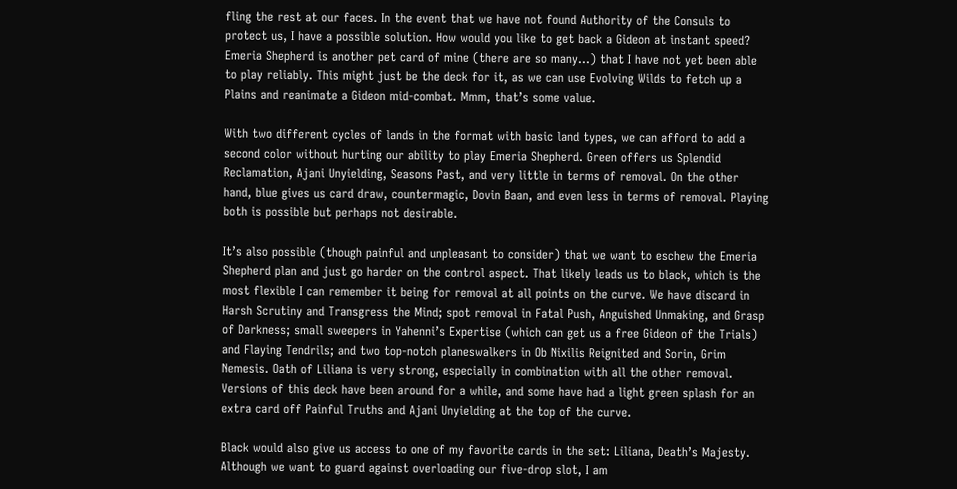fling the rest at our faces. In the event that we have not found Authority of the Consuls to protect us, I have a possible solution. How would you like to get back a Gideon at instant speed? Emeria Shepherd is another pet card of mine (there are so many…) that I have not yet been able to play reliably. This might just be the deck for it, as we can use Evolving Wilds to fetch up a Plains and reanimate a Gideon mid-combat. Mmm, that’s some value.

With two different cycles of lands in the format with basic land types, we can afford to add a second color without hurting our ability to play Emeria Shepherd. Green offers us Splendid Reclamation, Ajani Unyielding, Seasons Past, and very little in terms of removal. On the other hand, blue gives us card draw, countermagic, Dovin Baan, and even less in terms of removal. Playing both is possible but perhaps not desirable.

It’s also possible (though painful and unpleasant to consider) that we want to eschew the Emeria Shepherd plan and just go harder on the control aspect. That likely leads us to black, which is the most flexible I can remember it being for removal at all points on the curve. We have discard in Harsh Scrutiny and Transgress the Mind; spot removal in Fatal Push, Anguished Unmaking, and Grasp of Darkness; small sweepers in Yahenni’s Expertise (which can get us a free Gideon of the Trials) and Flaying Tendrils; and two top-notch planeswalkers in Ob Nixilis Reignited and Sorin, Grim Nemesis. Oath of Liliana is very strong, especially in combination with all the other removal. Versions of this deck have been around for a while, and some have had a light green splash for an extra card off Painful Truths and Ajani Unyielding at the top of the curve.

Black would also give us access to one of my favorite cards in the set: Liliana, Death’s Majesty. Although we want to guard against overloading our five-drop slot, I am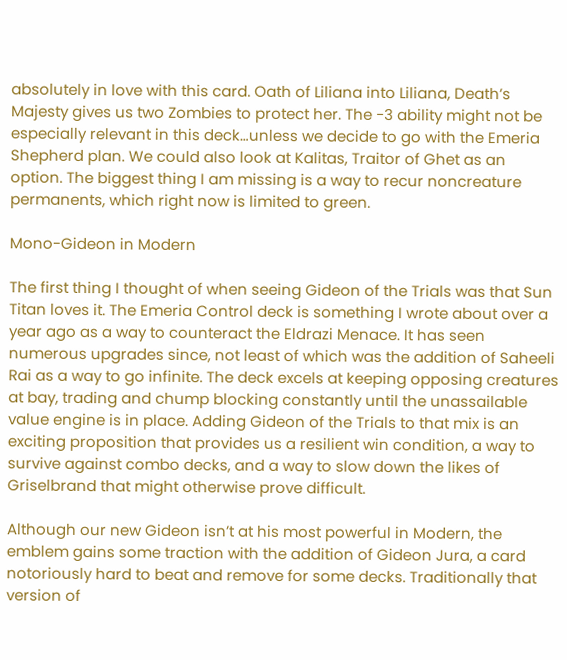absolutely in love with this card. Oath of Liliana into Liliana, Death’s Majesty gives us two Zombies to protect her. The -3 ability might not be especially relevant in this deck…unless we decide to go with the Emeria Shepherd plan. We could also look at Kalitas, Traitor of Ghet as an option. The biggest thing I am missing is a way to recur noncreature permanents, which right now is limited to green.

Mono-Gideon in Modern

The first thing I thought of when seeing Gideon of the Trials was that Sun Titan loves it. The Emeria Control deck is something I wrote about over a year ago as a way to counteract the Eldrazi Menace. It has seen numerous upgrades since, not least of which was the addition of Saheeli Rai as a way to go infinite. The deck excels at keeping opposing creatures at bay, trading and chump blocking constantly until the unassailable value engine is in place. Adding Gideon of the Trials to that mix is an exciting proposition that provides us a resilient win condition, a way to survive against combo decks, and a way to slow down the likes of Griselbrand that might otherwise prove difficult.

Although our new Gideon isn’t at his most powerful in Modern, the emblem gains some traction with the addition of Gideon Jura, a card notoriously hard to beat and remove for some decks. Traditionally that version of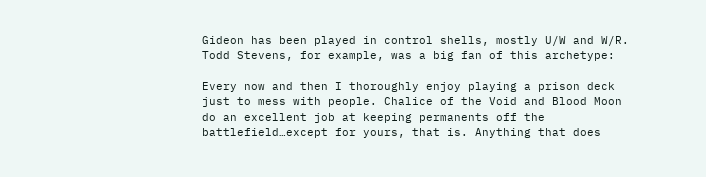Gideon has been played in control shells, mostly U/W and W/R. Todd Stevens, for example, was a big fan of this archetype:

Every now and then I thoroughly enjoy playing a prison deck just to mess with people. Chalice of the Void and Blood Moon do an excellent job at keeping permanents off the battlefield…except for yours, that is. Anything that does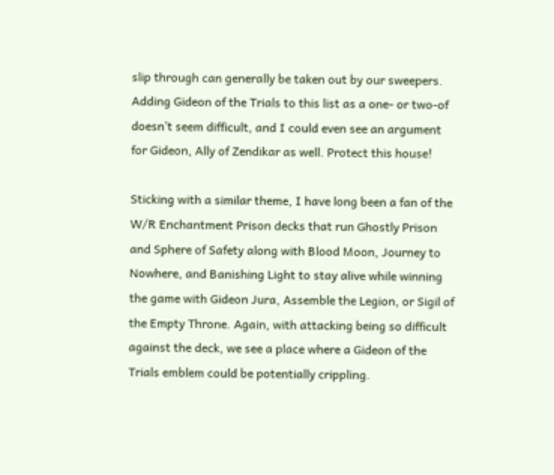slip through can generally be taken out by our sweepers. Adding Gideon of the Trials to this list as a one- or two-of doesn’t seem difficult, and I could even see an argument for Gideon, Ally of Zendikar as well. Protect this house!

Sticking with a similar theme, I have long been a fan of the W/R Enchantment Prison decks that run Ghostly Prison and Sphere of Safety along with Blood Moon, Journey to Nowhere, and Banishing Light to stay alive while winning the game with Gideon Jura, Assemble the Legion, or Sigil of the Empty Throne. Again, with attacking being so difficult against the deck, we see a place where a Gideon of the Trials emblem could be potentially crippling.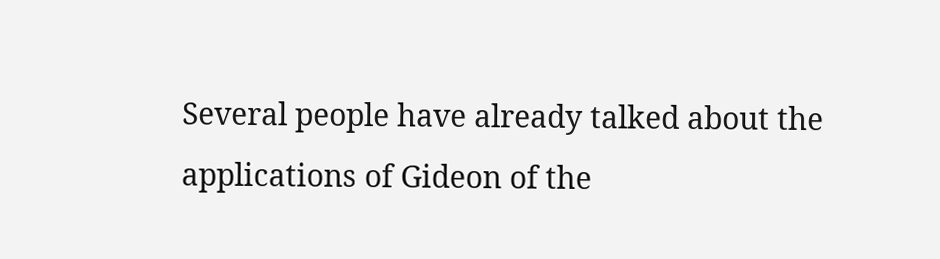Several people have already talked about the applications of Gideon of the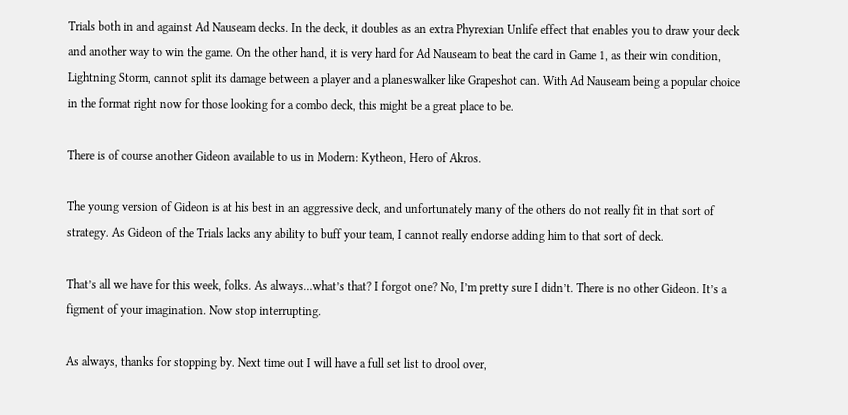Trials both in and against Ad Nauseam decks. In the deck, it doubles as an extra Phyrexian Unlife effect that enables you to draw your deck and another way to win the game. On the other hand, it is very hard for Ad Nauseam to beat the card in Game 1, as their win condition, Lightning Storm, cannot split its damage between a player and a planeswalker like Grapeshot can. With Ad Nauseam being a popular choice in the format right now for those looking for a combo deck, this might be a great place to be.

There is of course another Gideon available to us in Modern: Kytheon, Hero of Akros.

The young version of Gideon is at his best in an aggressive deck, and unfortunately many of the others do not really fit in that sort of strategy. As Gideon of the Trials lacks any ability to buff your team, I cannot really endorse adding him to that sort of deck.

That’s all we have for this week, folks. As always…what’s that? I forgot one? No, I’m pretty sure I didn’t. There is no other Gideon. It’s a figment of your imagination. Now stop interrupting.

As always, thanks for stopping by. Next time out I will have a full set list to drool over,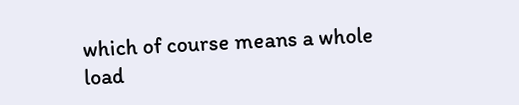which of course means a whole load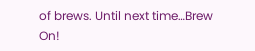of brews. Until next time…Brew On!